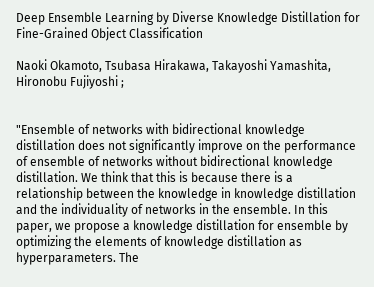Deep Ensemble Learning by Diverse Knowledge Distillation for Fine-Grained Object Classification

Naoki Okamoto, Tsubasa Hirakawa, Takayoshi Yamashita, Hironobu Fujiyoshi ;


"Ensemble of networks with bidirectional knowledge distillation does not significantly improve on the performance of ensemble of networks without bidirectional knowledge distillation. We think that this is because there is a relationship between the knowledge in knowledge distillation and the individuality of networks in the ensemble. In this paper, we propose a knowledge distillation for ensemble by optimizing the elements of knowledge distillation as hyperparameters. The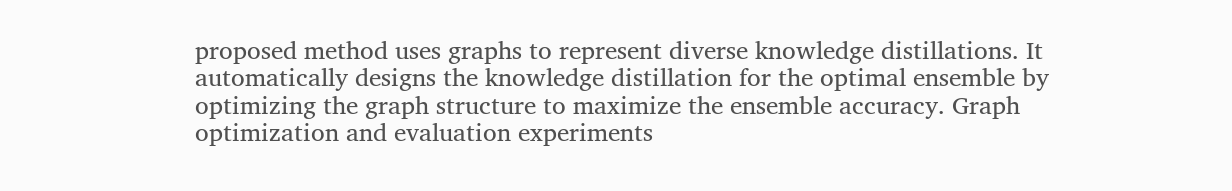proposed method uses graphs to represent diverse knowledge distillations. It automatically designs the knowledge distillation for the optimal ensemble by optimizing the graph structure to maximize the ensemble accuracy. Graph optimization and evaluation experiments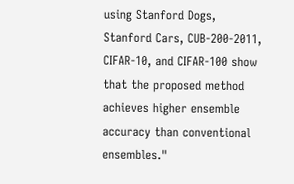using Stanford Dogs, Stanford Cars, CUB-200-2011, CIFAR-10, and CIFAR-100 show that the proposed method achieves higher ensemble accuracy than conventional ensembles."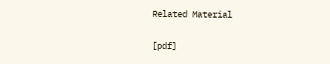Related Material

[pdf]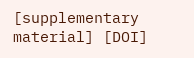[supplementary material] [DOI]